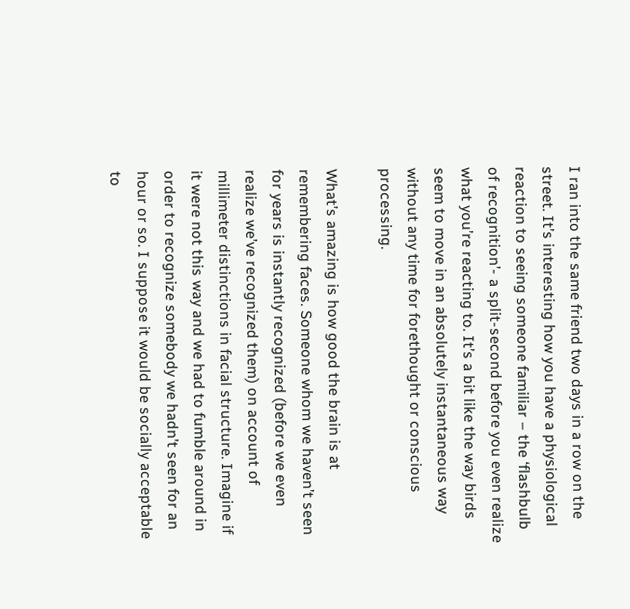I ran into the same friend two days in a row on the street. It’s interesting how you have a physiological reaction to seeing someone familiar – the ‘flashbulb of recognition’- a split-second before you even realize what you’re reacting to. It’s a bit like the way birds seem to move in an absolutely instantaneous way without any time for forethought or conscious processing.

What’s amazing is how good the brain is at remembering faces. Someone whom we haven’t seen for years is instantly recognized (before we even realize we’ve recognized them) on account of millimeter distinctions in facial structure. Imagine if it were not this way and we had to fumble around in order to recognize somebody we hadn’t seen for an hour or so. I suppose it would be socially acceptable to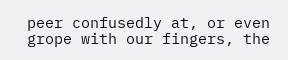peer confusedly at, or even grope with our fingers, the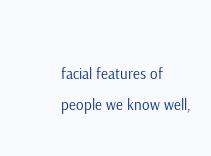facial features of people we know well,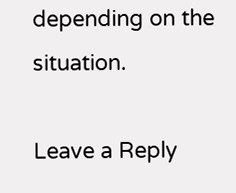depending on the situation.

Leave a Reply